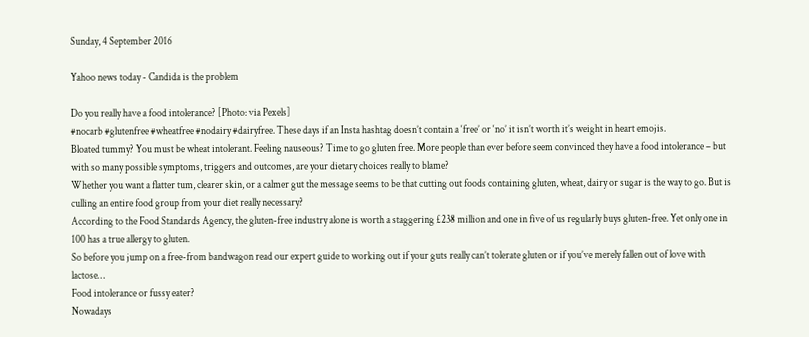Sunday, 4 September 2016

Yahoo news today - Candida is the problem

Do you really have a food intolerance? [Photo: via Pexels]
#nocarb #glutenfree #wheatfree #nodairy #dairyfree. These days if an Insta hashtag doesn’t contain a ‘free’ or ‘no’ it isn’t worth it’s weight in heart emojis.
Bloated tummy? You must be wheat intolerant. Feeling nauseous? Time to go gluten free. More people than ever before seem convinced they have a food intolerance – but with so many possible symptoms, triggers and outcomes, are your dietary choices really to blame?
Whether you want a flatter tum, clearer skin, or a calmer gut the message seems to be that cutting out foods containing gluten, wheat, dairy or sugar is the way to go. But is culling an entire food group from your diet really necessary?
According to the Food Standards Agency, the gluten-free industry alone is worth a staggering £238 million and one in five of us regularly buys gluten-free. Yet only one in 100 has a true allergy to gluten.
So before you jump on a free-from bandwagon read our expert guide to working out if your guts really can’t tolerate gluten or if you’ve merely fallen out of love with lactose…
Food intolerance or fussy eater?
Nowadays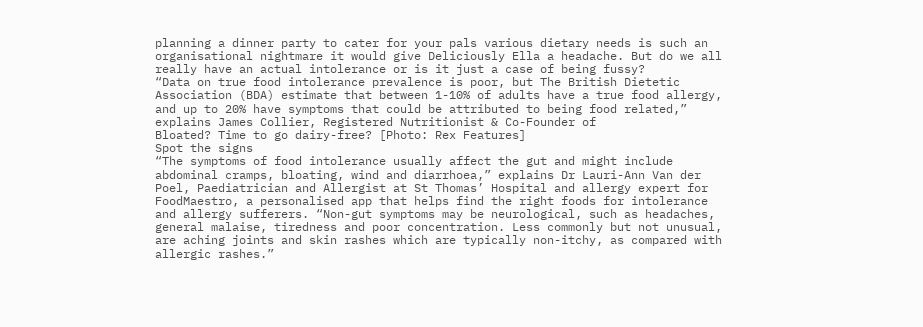planning a dinner party to cater for your pals various dietary needs is such an organisational nightmare it would give Deliciously Ella a headache. But do we all really have an actual intolerance or is it just a case of being fussy?
“Data on true food intolerance prevalence is poor, but The British Dietetic Association (BDA) estimate that between 1-10% of adults have a true food allergy, and up to 20% have symptoms that could be attributed to being food related,” explains James Collier, Registered Nutritionist & Co-Founder of
Bloated? Time to go dairy-free? [Photo: Rex Features]
Spot the signs
“The symptoms of food intolerance usually affect the gut and might include abdominal cramps, bloating, wind and diarrhoea,” explains Dr Lauri-Ann Van der Poel, Paediatrician and Allergist at St Thomas’ Hospital and allergy expert for FoodMaestro, a personalised app that helps find the right foods for intolerance and allergy sufferers. “Non-gut symptoms may be neurological, such as headaches, general malaise, tiredness and poor concentration. Less commonly but not unusual, are aching joints and skin rashes which are typically non-itchy, as compared with allergic rashes.”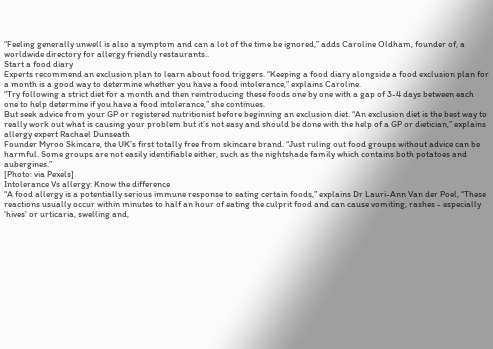“Feeling generally unwell is also a symptom and can a lot of the time be ignored,” adds Caroline Oldham, founder of, a worldwide directory for allergy friendly restaurants..
Start a food diary
Experts recommend an exclusion plan to learn about food triggers. “Keeping a food diary alongside a food exclusion plan for a month is a good way to determine whether you have a food intolerance,” explains Caroline.
“Try following a strict diet for a month and then reintroducing these foods one by one with a gap of 3-4 days between each one to help determine if you have a food intolerance,” she continues.
But seek advice from your GP or registered nutritionist before beginning an exclusion diet. “An exclusion diet is the best way to really work out what is causing your problem but it’s not easy and should be done with the help of a GP or dietician,” explains allergy expert Rachael Dunseath
Founder Myroo Skincare, the UK’s first totally free from skincare brand. “Just ruling out food groups without advice can be harmful. Some groups are not easily identifiable either, such as the nightshade family which contains both potatoes and aubergines.”
[Photo: via Pexels]
Intolerance Vs allergy: Know the difference
“A food allergy is a potentially serious immune response to eating certain foods,” explains Dr Lauri-Ann Van der Poel, “These reactions usually occur within minutes to half an hour of eating the culprit food and can cause vomiting, rashes - especially ‘hives’ or urticaria, swelling and,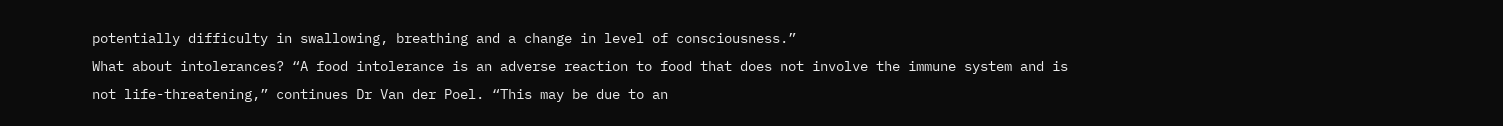potentially difficulty in swallowing, breathing and a change in level of consciousness.”
What about intolerances? “A food intolerance is an adverse reaction to food that does not involve the immune system and is not life-threatening,” continues Dr Van der Poel. “This may be due to an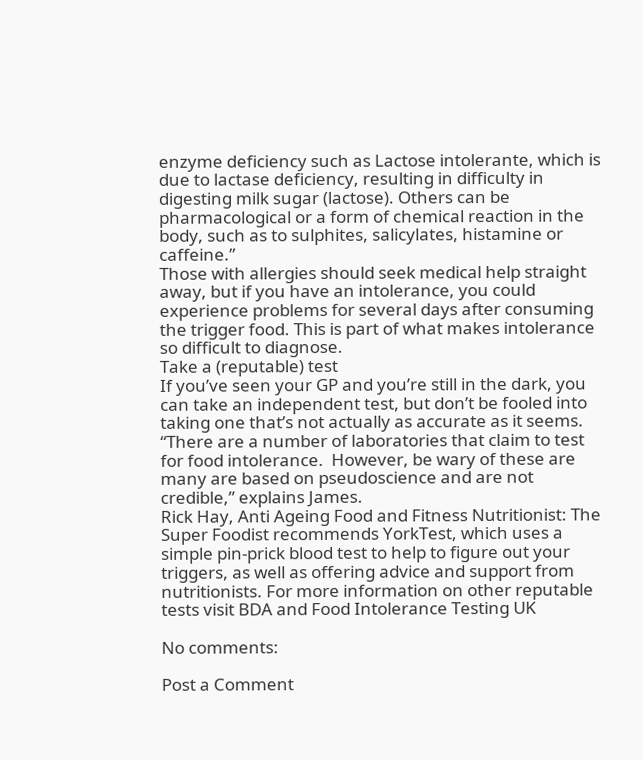enzyme deficiency such as Lactose intolerante, which is due to lactase deficiency, resulting in difficulty in digesting milk sugar (lactose). Others can be pharmacological or a form of chemical reaction in the body, such as to sulphites, salicylates, histamine or caffeine.”
Those with allergies should seek medical help straight away, but if you have an intolerance, you could experience problems for several days after consuming the trigger food. This is part of what makes intolerance so difficult to diagnose.
Take a (reputable) test
If you’ve seen your GP and you’re still in the dark, you can take an independent test, but don’t be fooled into taking one that’s not actually as accurate as it seems. “There are a number of laboratories that claim to test for food intolerance.  However, be wary of these are many are based on pseudoscience and are not credible,” explains James.
Rick Hay, Anti Ageing Food and Fitness Nutritionist: The Super Foodist recommends YorkTest, which uses a simple pin-prick blood test to help to figure out your triggers, as well as offering advice and support from nutritionists. For more information on other reputable tests visit BDA and Food Intolerance Testing UK

No comments:

Post a Comment